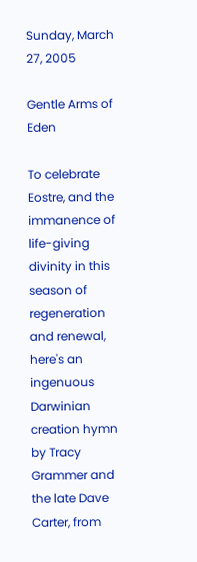Sunday, March 27, 2005

Gentle Arms of Eden

To celebrate Eostre, and the immanence of life-giving divinity in this season of regeneration and renewal, here's an ingenuous Darwinian creation hymn by Tracy Grammer and the late Dave Carter, from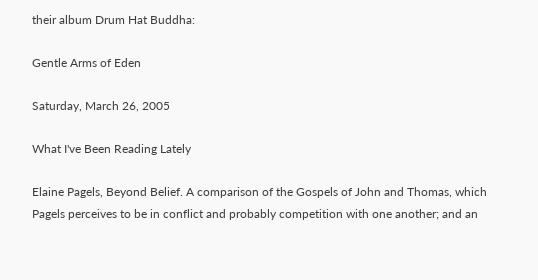their album Drum Hat Buddha:

Gentle Arms of Eden

Saturday, March 26, 2005

What I've Been Reading Lately

Elaine Pagels, Beyond Belief. A comparison of the Gospels of John and Thomas, which Pagels perceives to be in conflict and probably competition with one another; and an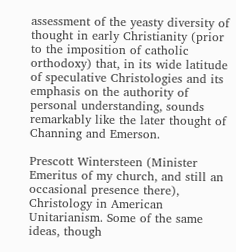assessment of the yeasty diversity of thought in early Christianity (prior to the imposition of catholic orthodoxy) that, in its wide latitude of speculative Christologies and its emphasis on the authority of personal understanding, sounds remarkably like the later thought of Channing and Emerson.

Prescott Wintersteen (Minister Emeritus of my church, and still an occasional presence there), Christology in American Unitarianism. Some of the same ideas, though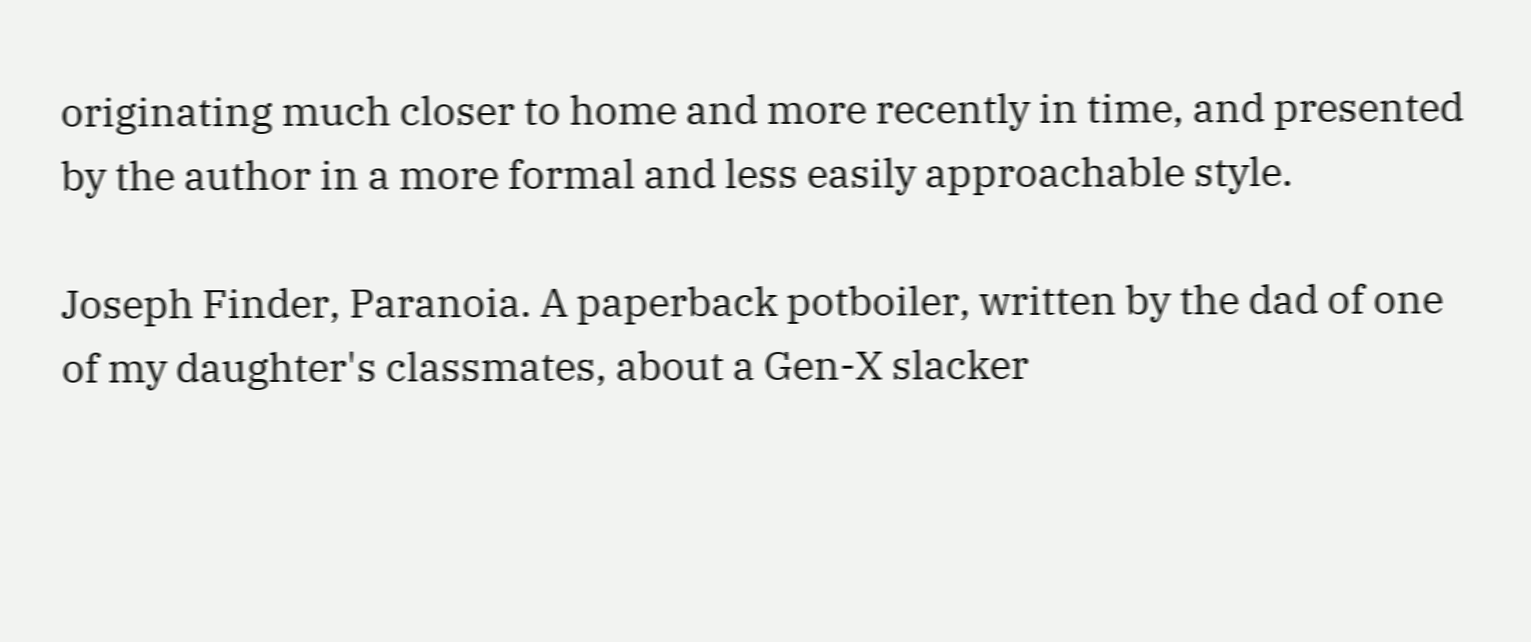originating much closer to home and more recently in time, and presented by the author in a more formal and less easily approachable style.

Joseph Finder, Paranoia. A paperback potboiler, written by the dad of one of my daughter's classmates, about a Gen-X slacker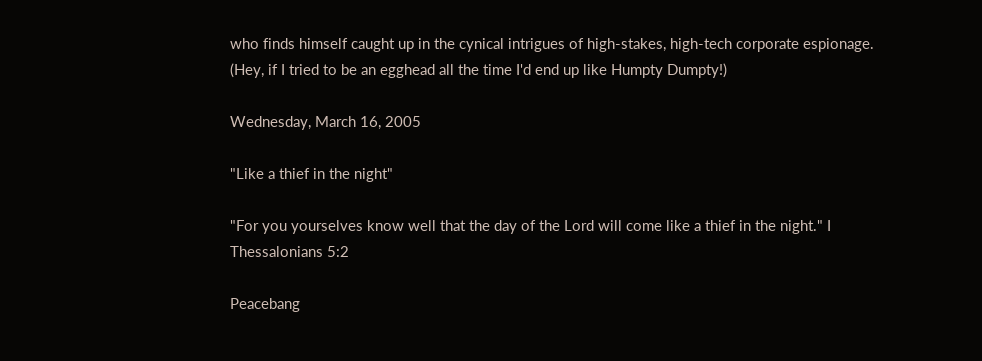who finds himself caught up in the cynical intrigues of high-stakes, high-tech corporate espionage. (Hey, if I tried to be an egghead all the time I'd end up like Humpty Dumpty!)

Wednesday, March 16, 2005

"Like a thief in the night"

"For you yourselves know well that the day of the Lord will come like a thief in the night." I Thessalonians 5:2

Peacebang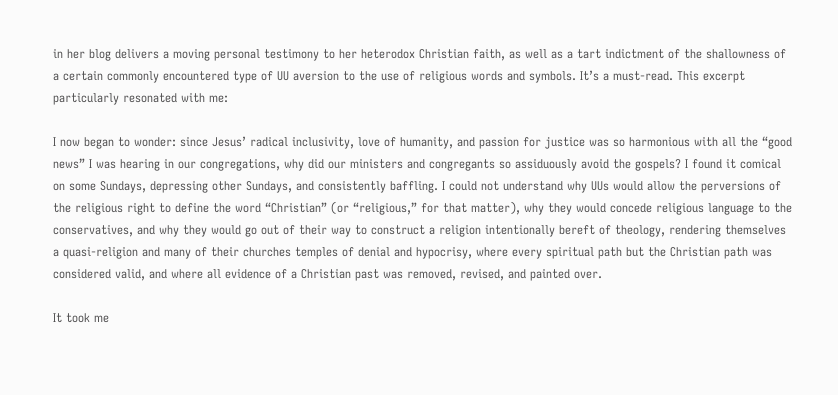in her blog delivers a moving personal testimony to her heterodox Christian faith, as well as a tart indictment of the shallowness of a certain commonly encountered type of UU aversion to the use of religious words and symbols. It’s a must-read. This excerpt particularly resonated with me:

I now began to wonder: since Jesus’ radical inclusivity, love of humanity, and passion for justice was so harmonious with all the “good news” I was hearing in our congregations, why did our ministers and congregants so assiduously avoid the gospels? I found it comical on some Sundays, depressing other Sundays, and consistently baffling. I could not understand why UUs would allow the perversions of the religious right to define the word “Christian” (or “religious,” for that matter), why they would concede religious language to the conservatives, and why they would go out of their way to construct a religion intentionally bereft of theology, rendering themselves a quasi-religion and many of their churches temples of denial and hypocrisy, where every spiritual path but the Christian path was considered valid, and where all evidence of a Christian past was removed, revised, and painted over.

It took me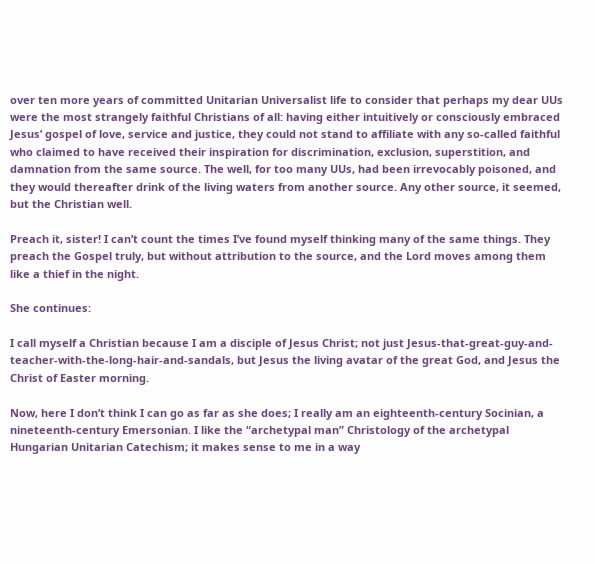over ten more years of committed Unitarian Universalist life to consider that perhaps my dear UUs were the most strangely faithful Christians of all: having either intuitively or consciously embraced Jesus’ gospel of love, service and justice, they could not stand to affiliate with any so-called faithful who claimed to have received their inspiration for discrimination, exclusion, superstition, and damnation from the same source. The well, for too many UUs, had been irrevocably poisoned, and they would thereafter drink of the living waters from another source. Any other source, it seemed, but the Christian well.

Preach it, sister! I can’t count the times I’ve found myself thinking many of the same things. They preach the Gospel truly, but without attribution to the source, and the Lord moves among them like a thief in the night.

She continues:

I call myself a Christian because I am a disciple of Jesus Christ; not just Jesus-that-great-guy-and-teacher-with-the-long-hair-and-sandals, but Jesus the living avatar of the great God, and Jesus the Christ of Easter morning.

Now, here I don’t think I can go as far as she does; I really am an eighteenth-century Socinian, a nineteenth-century Emersonian. I like the “archetypal man” Christology of the archetypal Hungarian Unitarian Catechism; it makes sense to me in a way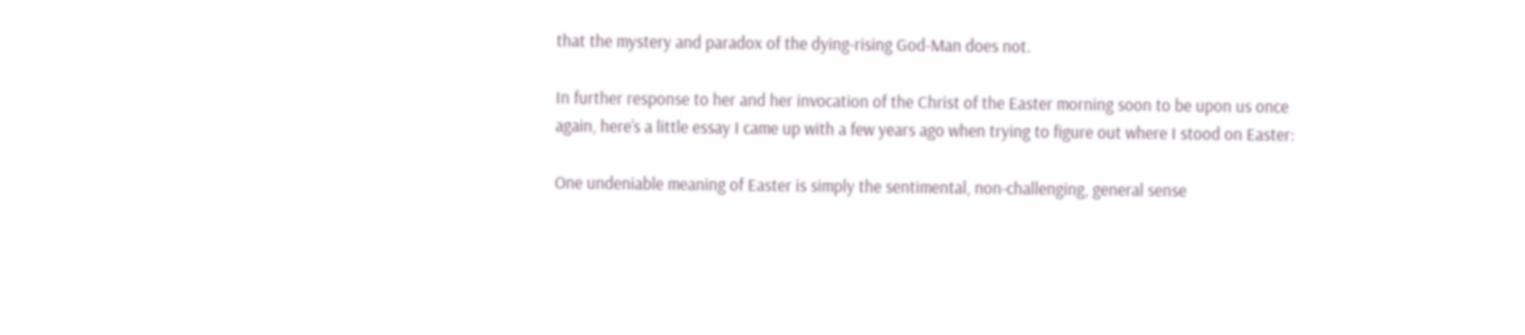that the mystery and paradox of the dying-rising God-Man does not.

In further response to her and her invocation of the Christ of the Easter morning soon to be upon us once again, here’s a little essay I came up with a few years ago when trying to figure out where I stood on Easter:

One undeniable meaning of Easter is simply the sentimental, non-challenging, general sense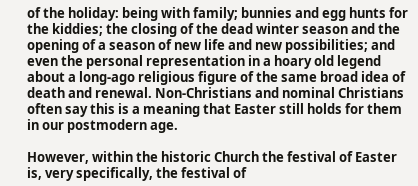of the holiday: being with family; bunnies and egg hunts for the kiddies; the closing of the dead winter season and the opening of a season of new life and new possibilities; and even the personal representation in a hoary old legend about a long-ago religious figure of the same broad idea of death and renewal. Non-Christians and nominal Christians often say this is a meaning that Easter still holds for them in our postmodern age.

However, within the historic Church the festival of Easter is, very specifically, the festival of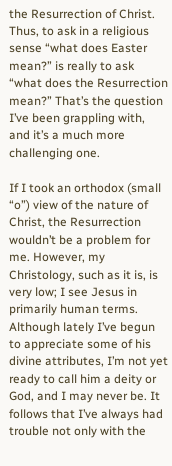the Resurrection of Christ. Thus, to ask in a religious sense “what does Easter mean?” is really to ask “what does the Resurrection mean?” That’s the question I’ve been grappling with, and it’s a much more challenging one.

If I took an orthodox (small “o”) view of the nature of Christ, the Resurrection wouldn’t be a problem for me. However, my Christology, such as it is, is very low; I see Jesus in primarily human terms. Although lately I’ve begun to appreciate some of his divine attributes, I’m not yet ready to call him a deity or God, and I may never be. It follows that I’ve always had trouble not only with the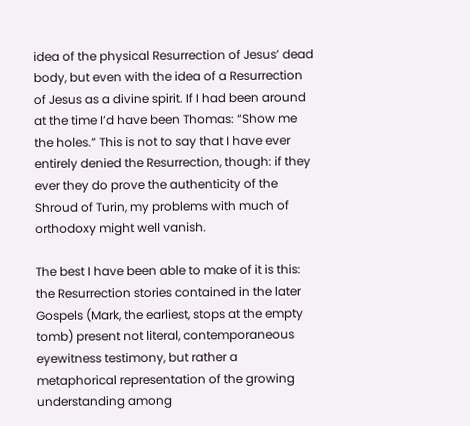idea of the physical Resurrection of Jesus’ dead body, but even with the idea of a Resurrection of Jesus as a divine spirit. If I had been around at the time I’d have been Thomas: “Show me the holes.” This is not to say that I have ever entirely denied the Resurrection, though: if they ever they do prove the authenticity of the Shroud of Turin, my problems with much of orthodoxy might well vanish.

The best I have been able to make of it is this: the Resurrection stories contained in the later Gospels (Mark, the earliest, stops at the empty tomb) present not literal, contemporaneous eyewitness testimony, but rather a metaphorical representation of the growing understanding among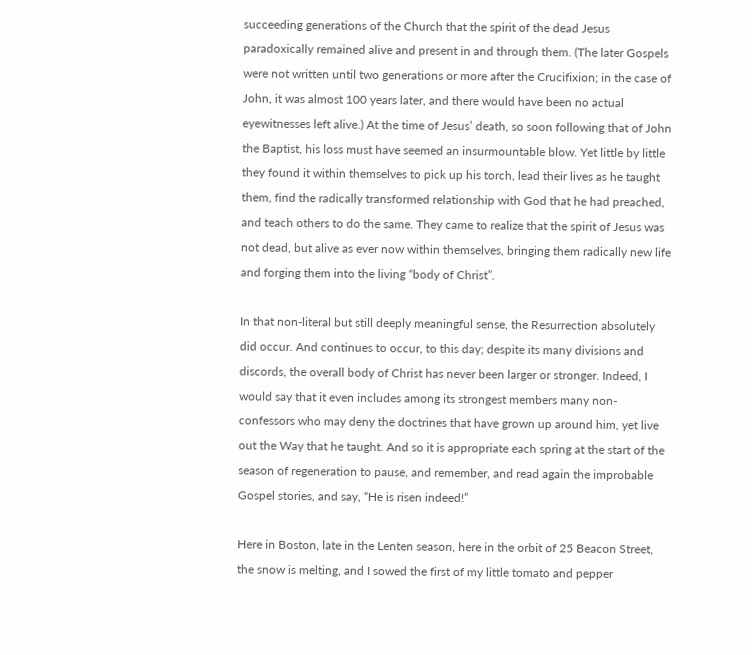succeeding generations of the Church that the spirit of the dead Jesus paradoxically remained alive and present in and through them. (The later Gospels were not written until two generations or more after the Crucifixion; in the case of John, it was almost 100 years later, and there would have been no actual eyewitnesses left alive.) At the time of Jesus’ death, so soon following that of John the Baptist, his loss must have seemed an insurmountable blow. Yet little by little they found it within themselves to pick up his torch, lead their lives as he taught them, find the radically transformed relationship with God that he had preached, and teach others to do the same. They came to realize that the spirit of Jesus was not dead, but alive as ever now within themselves, bringing them radically new life and forging them into the living “body of Christ”.

In that non-literal but still deeply meaningful sense, the Resurrection absolutely did occur. And continues to occur, to this day; despite its many divisions and discords, the overall body of Christ has never been larger or stronger. Indeed, I would say that it even includes among its strongest members many non-confessors who may deny the doctrines that have grown up around him, yet live out the Way that he taught. And so it is appropriate each spring at the start of the season of regeneration to pause, and remember, and read again the improbable Gospel stories, and say, “He is risen indeed!”

Here in Boston, late in the Lenten season, here in the orbit of 25 Beacon Street, the snow is melting, and I sowed the first of my little tomato and pepper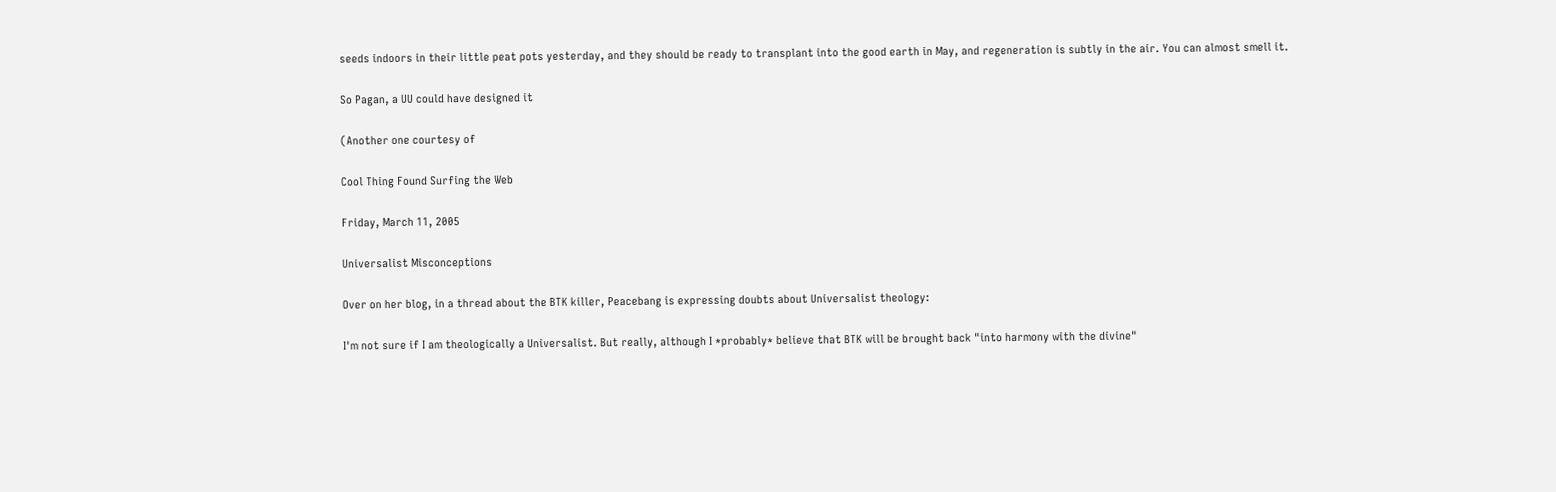seeds indoors in their little peat pots yesterday, and they should be ready to transplant into the good earth in May, and regeneration is subtly in the air. You can almost smell it.

So Pagan, a UU could have designed it

(Another one courtesy of

Cool Thing Found Surfing the Web

Friday, March 11, 2005

Universalist Misconceptions

Over on her blog, in a thread about the BTK killer, Peacebang is expressing doubts about Universalist theology:

I'm not sure if I am theologically a Universalist. But really, although I *probably* believe that BTK will be brought back "into harmony with the divine"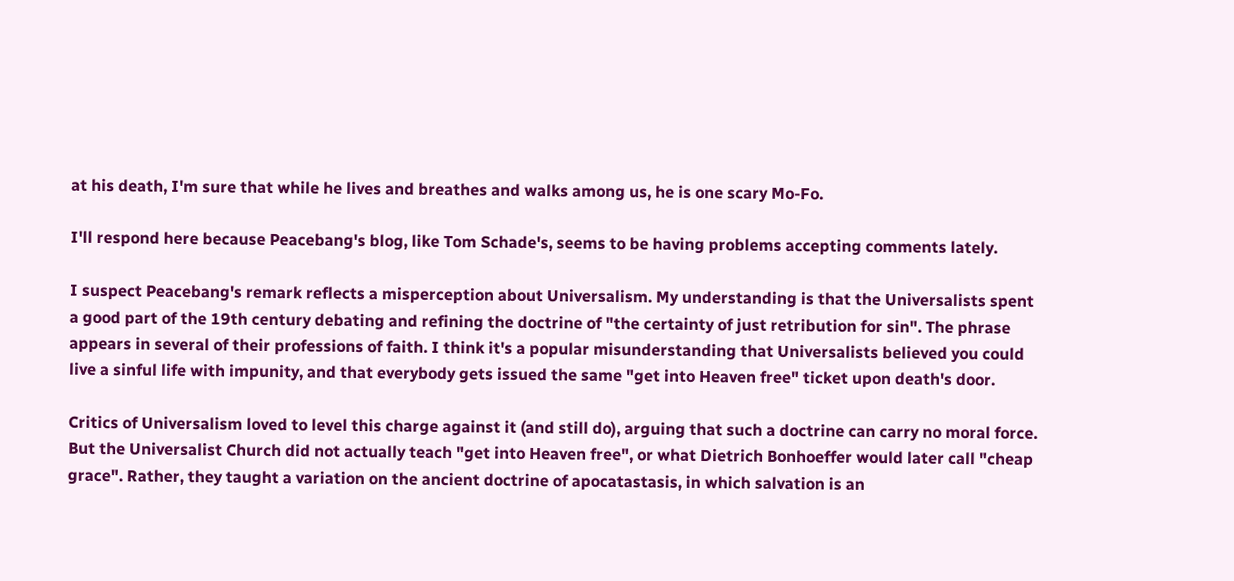at his death, I'm sure that while he lives and breathes and walks among us, he is one scary Mo-Fo.

I'll respond here because Peacebang's blog, like Tom Schade's, seems to be having problems accepting comments lately.

I suspect Peacebang's remark reflects a misperception about Universalism. My understanding is that the Universalists spent a good part of the 19th century debating and refining the doctrine of "the certainty of just retribution for sin". The phrase appears in several of their professions of faith. I think it's a popular misunderstanding that Universalists believed you could live a sinful life with impunity, and that everybody gets issued the same "get into Heaven free" ticket upon death's door.

Critics of Universalism loved to level this charge against it (and still do), arguing that such a doctrine can carry no moral force. But the Universalist Church did not actually teach "get into Heaven free", or what Dietrich Bonhoeffer would later call "cheap grace". Rather, they taught a variation on the ancient doctrine of apocatastasis, in which salvation is an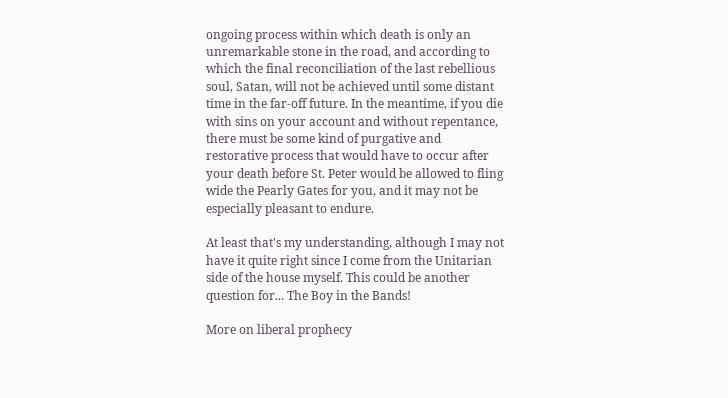ongoing process within which death is only an unremarkable stone in the road, and according to which the final reconciliation of the last rebellious soul, Satan, will not be achieved until some distant time in the far-off future. In the meantime, if you die with sins on your account and without repentance, there must be some kind of purgative and restorative process that would have to occur after your death before St. Peter would be allowed to fling wide the Pearly Gates for you, and it may not be especially pleasant to endure.

At least that's my understanding, although I may not have it quite right since I come from the Unitarian side of the house myself. This could be another question for... The Boy in the Bands!

More on liberal prophecy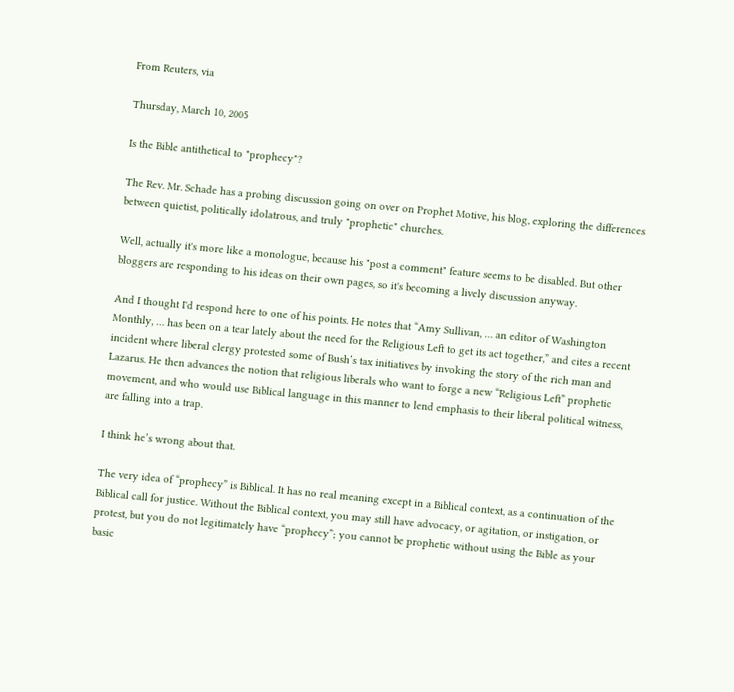From Reuters, via

Thursday, March 10, 2005

Is the Bible antithetical to "prophecy"?

The Rev. Mr. Schade has a probing discussion going on over on Prophet Motive, his blog, exploring the differences between quietist, politically idolatrous, and truly "prophetic" churches.

Well, actually it's more like a monologue, because his "post a comment" feature seems to be disabled. But other bloggers are responding to his ideas on their own pages, so it's becoming a lively discussion anyway.

And I thought I'd respond here to one of his points. He notes that “Amy Sullivan, … an editor of Washington Monthly, … has been on a tear lately about the need for the Religious Left to get its act together,” and cites a recent incident where liberal clergy protested some of Bush’s tax initiatives by invoking the story of the rich man and Lazarus. He then advances the notion that religious liberals who want to forge a new “Religious Left” prophetic movement, and who would use Biblical language in this manner to lend emphasis to their liberal political witness, are falling into a trap.

I think he’s wrong about that.

The very idea of “prophecy” is Biblical. It has no real meaning except in a Biblical context, as a continuation of the Biblical call for justice. Without the Biblical context, you may still have advocacy, or agitation, or instigation, or protest, but you do not legitimately have “prophecy”; you cannot be prophetic without using the Bible as your basic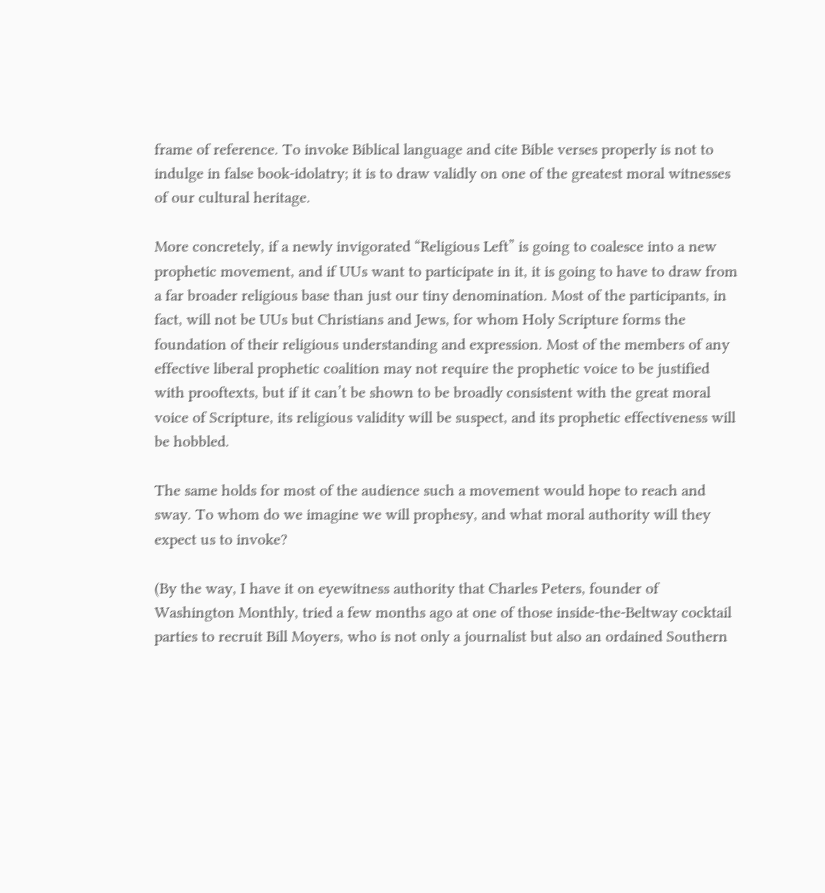frame of reference. To invoke Biblical language and cite Bible verses properly is not to indulge in false book-idolatry; it is to draw validly on one of the greatest moral witnesses of our cultural heritage.

More concretely, if a newly invigorated “Religious Left” is going to coalesce into a new prophetic movement, and if UUs want to participate in it, it is going to have to draw from a far broader religious base than just our tiny denomination. Most of the participants, in fact, will not be UUs but Christians and Jews, for whom Holy Scripture forms the foundation of their religious understanding and expression. Most of the members of any effective liberal prophetic coalition may not require the prophetic voice to be justified with prooftexts, but if it can’t be shown to be broadly consistent with the great moral voice of Scripture, its religious validity will be suspect, and its prophetic effectiveness will be hobbled.

The same holds for most of the audience such a movement would hope to reach and sway. To whom do we imagine we will prophesy, and what moral authority will they expect us to invoke?

(By the way, I have it on eyewitness authority that Charles Peters, founder of Washington Monthly, tried a few months ago at one of those inside-the-Beltway cocktail parties to recruit Bill Moyers, who is not only a journalist but also an ordained Southern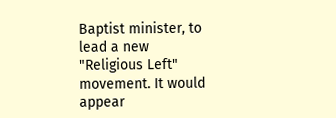Baptist minister, to lead a new "Religious Left" movement. It would appear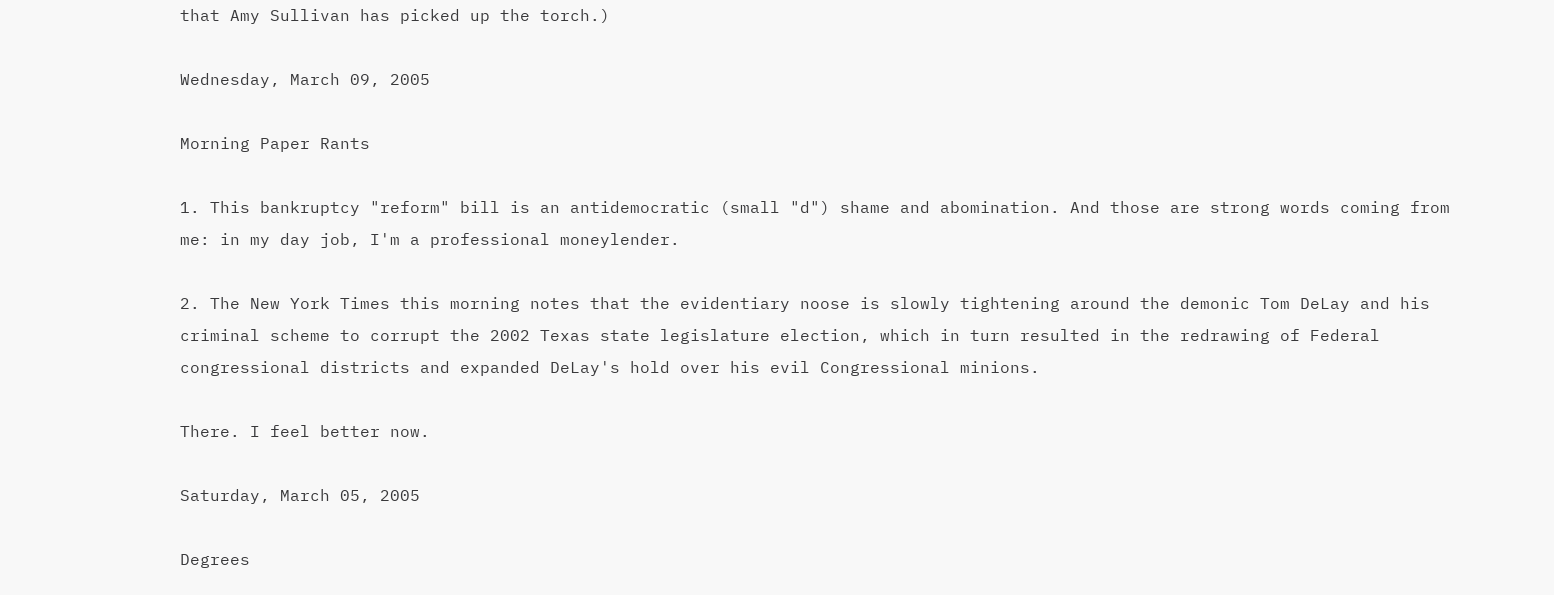that Amy Sullivan has picked up the torch.)

Wednesday, March 09, 2005

Morning Paper Rants

1. This bankruptcy "reform" bill is an antidemocratic (small "d") shame and abomination. And those are strong words coming from me: in my day job, I'm a professional moneylender.

2. The New York Times this morning notes that the evidentiary noose is slowly tightening around the demonic Tom DeLay and his criminal scheme to corrupt the 2002 Texas state legislature election, which in turn resulted in the redrawing of Federal congressional districts and expanded DeLay's hold over his evil Congressional minions.

There. I feel better now.

Saturday, March 05, 2005

Degrees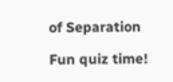of Separation

Fun quiz time!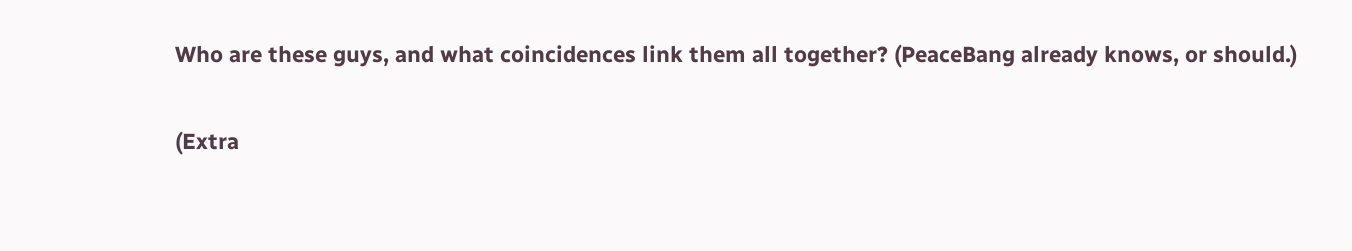Who are these guys, and what coincidences link them all together? (PeaceBang already knows, or should.)

(Extra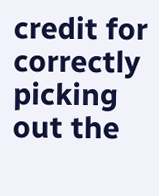credit for correctly picking out the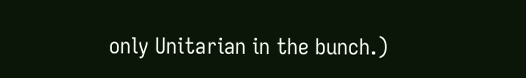only Unitarian in the bunch.)